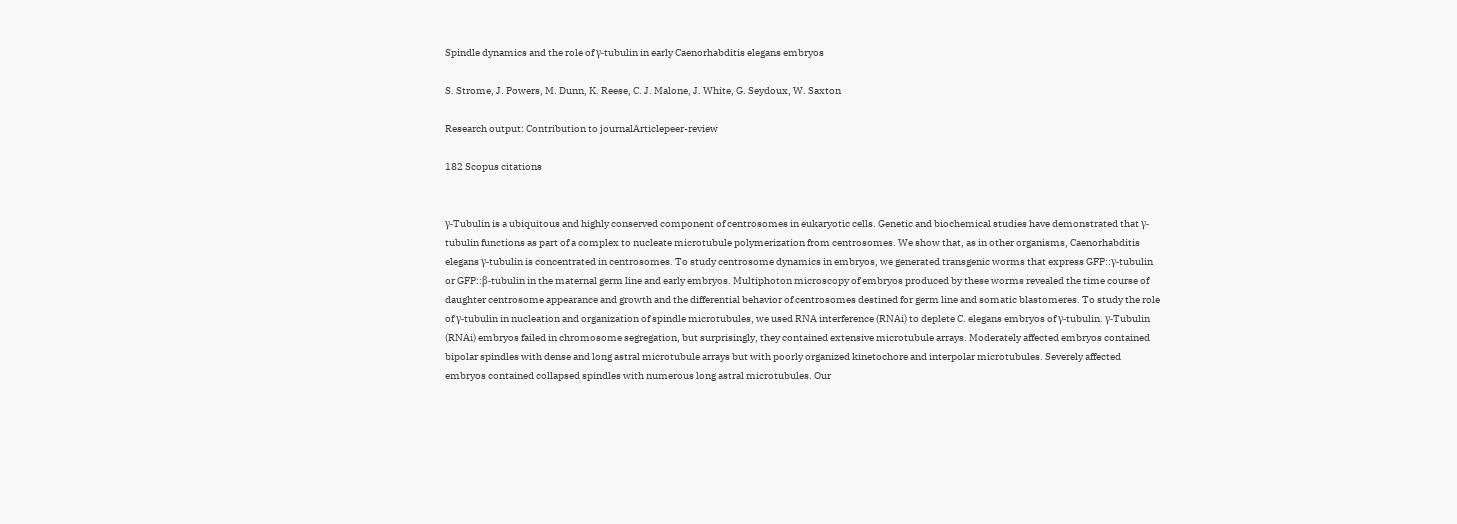Spindle dynamics and the role of γ-tubulin in early Caenorhabditis elegans embryos

S. Strome, J. Powers, M. Dunn, K. Reese, C. J. Malone, J. White, G. Seydoux, W. Saxton

Research output: Contribution to journalArticlepeer-review

182 Scopus citations


γ-Tubulin is a ubiquitous and highly conserved component of centrosomes in eukaryotic cells. Genetic and biochemical studies have demonstrated that γ-tubulin functions as part of a complex to nucleate microtubule polymerization from centrosomes. We show that, as in other organisms, Caenorhabditis elegans γ-tubulin is concentrated in centrosomes. To study centrosome dynamics in embryos, we generated transgenic worms that express GFP::γ-tubulin or GFP::β-tubulin in the maternal germ line and early embryos. Multiphoton microscopy of embryos produced by these worms revealed the time course of daughter centrosome appearance and growth and the differential behavior of centrosomes destined for germ line and somatic blastomeres. To study the role of γ-tubulin in nucleation and organization of spindle microtubules, we used RNA interference (RNAi) to deplete C. elegans embryos of γ-tubulin. γ-Tubulin (RNAi) embryos failed in chromosome segregation, but surprisingly, they contained extensive microtubule arrays. Moderately affected embryos contained bipolar spindles with dense and long astral microtubule arrays but with poorly organized kinetochore and interpolar microtubules. Severely affected embryos contained collapsed spindles with numerous long astral microtubules. Our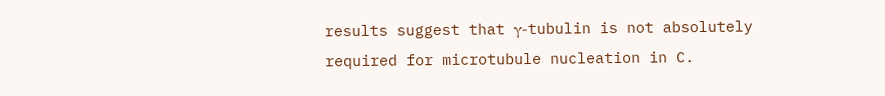results suggest that γ-tubulin is not absolutely required for microtubule nucleation in C.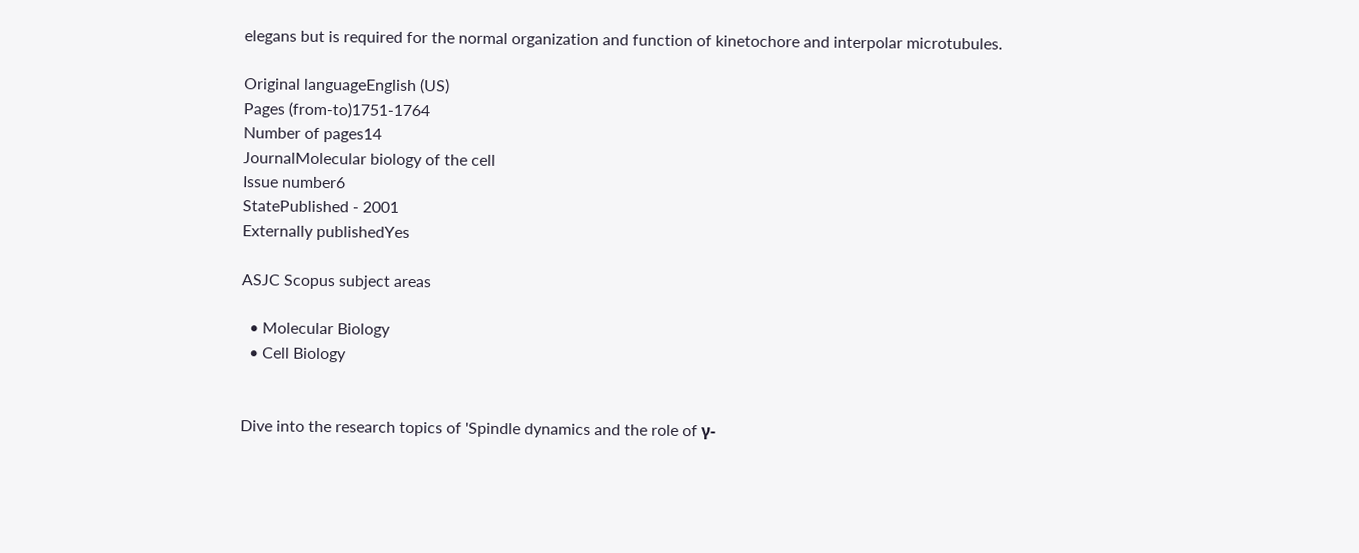elegans but is required for the normal organization and function of kinetochore and interpolar microtubules.

Original languageEnglish (US)
Pages (from-to)1751-1764
Number of pages14
JournalMolecular biology of the cell
Issue number6
StatePublished - 2001
Externally publishedYes

ASJC Scopus subject areas

  • Molecular Biology
  • Cell Biology


Dive into the research topics of 'Spindle dynamics and the role of γ-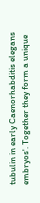tubulin in early Caenorhabditis elegans embryos'. Together they form a unique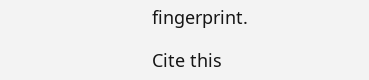fingerprint.

Cite this